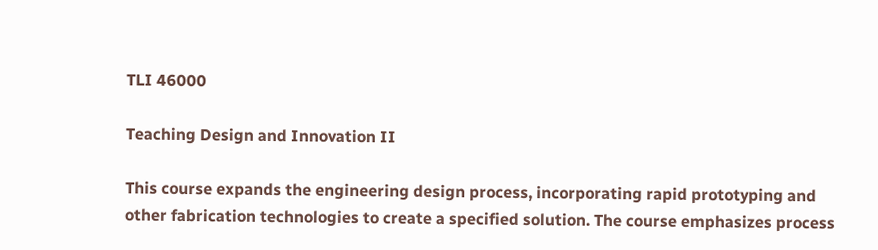TLI 46000

Teaching Design and Innovation II

This course expands the engineering design process, incorporating rapid prototyping and other fabrication technologies to create a specified solution. The course emphasizes process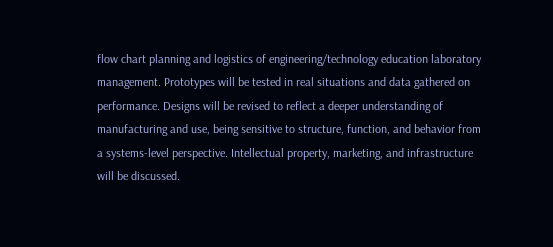flow chart planning and logistics of engineering/technology education laboratory management. Prototypes will be tested in real situations and data gathered on performance. Designs will be revised to reflect a deeper understanding of manufacturing and use, being sensitive to structure, function, and behavior from a systems-level perspective. Intellectual property, marketing, and infrastructure will be discussed.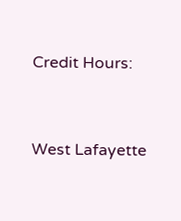Credit Hours:




West Lafayette